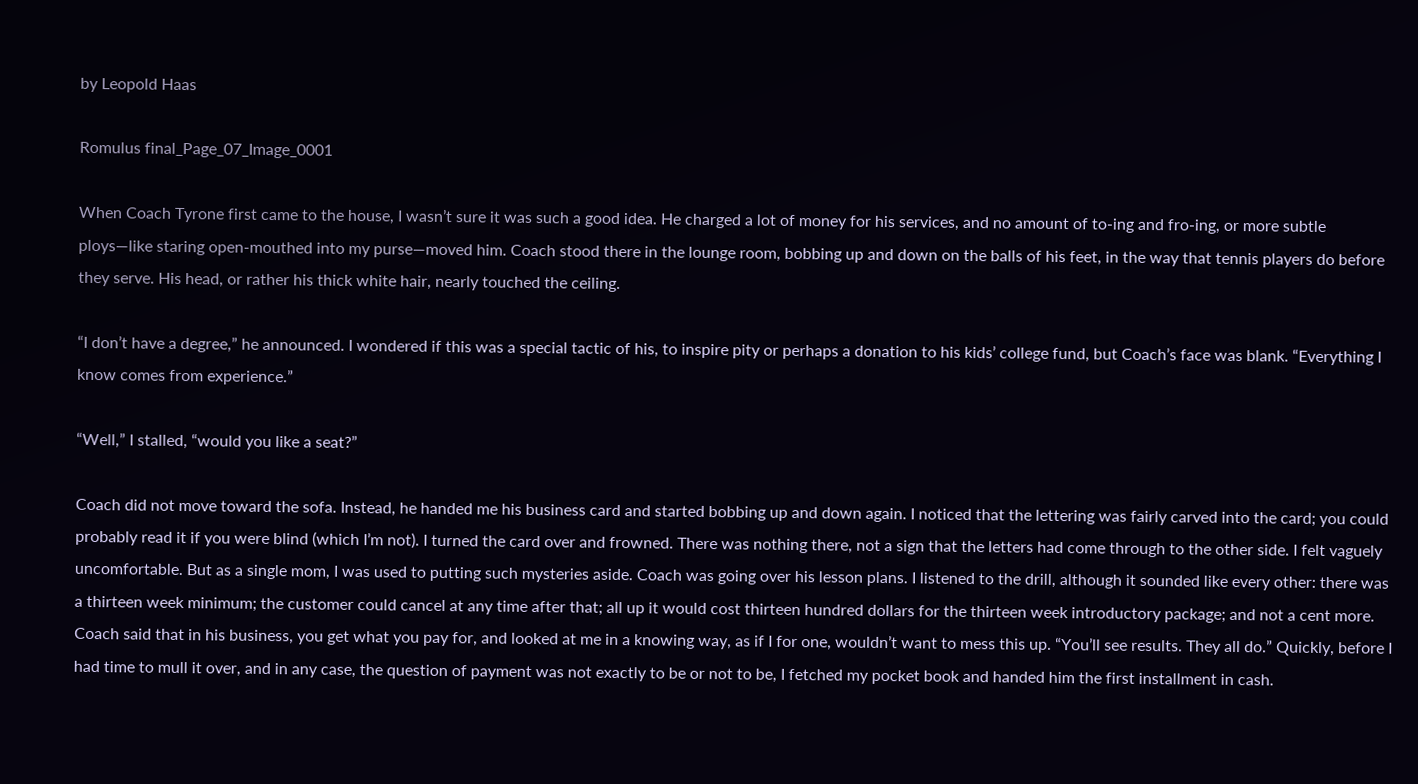by Leopold Haas

Romulus final_Page_07_Image_0001

When Coach Tyrone first came to the house, I wasn’t sure it was such a good idea. He charged a lot of money for his services, and no amount of to-ing and fro-ing, or more subtle ploys—like staring open-mouthed into my purse—moved him. Coach stood there in the lounge room, bobbing up and down on the balls of his feet, in the way that tennis players do before they serve. His head, or rather his thick white hair, nearly touched the ceiling.

“I don’t have a degree,” he announced. I wondered if this was a special tactic of his, to inspire pity or perhaps a donation to his kids’ college fund, but Coach’s face was blank. “Everything I know comes from experience.”

“Well,” I stalled, “would you like a seat?”

Coach did not move toward the sofa. Instead, he handed me his business card and started bobbing up and down again. I noticed that the lettering was fairly carved into the card; you could probably read it if you were blind (which I’m not). I turned the card over and frowned. There was nothing there, not a sign that the letters had come through to the other side. I felt vaguely uncomfortable. But as a single mom, I was used to putting such mysteries aside. Coach was going over his lesson plans. I listened to the drill, although it sounded like every other: there was a thirteen week minimum; the customer could cancel at any time after that; all up it would cost thirteen hundred dollars for the thirteen week introductory package; and not a cent more. Coach said that in his business, you get what you pay for, and looked at me in a knowing way, as if I for one, wouldn’t want to mess this up. “You’ll see results. They all do.” Quickly, before I had time to mull it over, and in any case, the question of payment was not exactly to be or not to be, I fetched my pocket book and handed him the first installment in cash.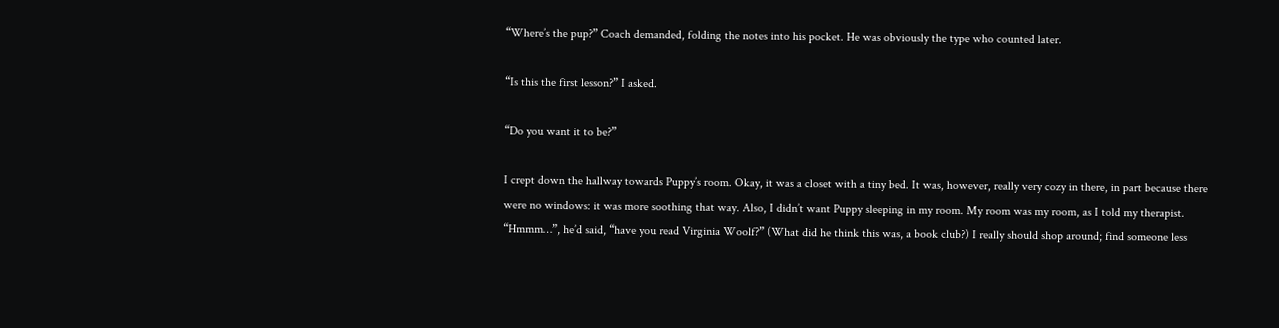“Where’s the pup?” Coach demanded, folding the notes into his pocket. He was obviously the type who counted later.

“Is this the first lesson?” I asked.

“Do you want it to be?”

I crept down the hallway towards Puppy’s room. Okay, it was a closet with a tiny bed. It was, however, really very cozy in there, in part because there were no windows: it was more soothing that way. Also, I didn’t want Puppy sleeping in my room. My room was my room, as I told my therapist. “Hmmm…”, he’d said, “have you read Virginia Woolf?” (What did he think this was, a book club?) I really should shop around; find someone less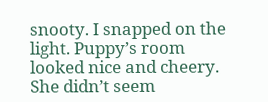snooty. I snapped on the light. Puppy’s room looked nice and cheery. She didn’t seem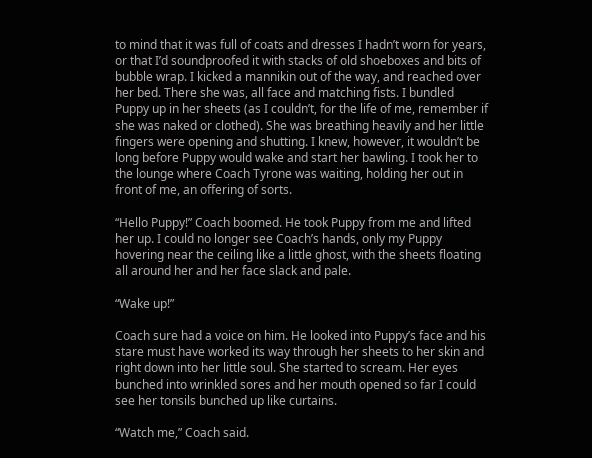to mind that it was full of coats and dresses I hadn’t worn for years, or that I’d soundproofed it with stacks of old shoeboxes and bits of bubble wrap. I kicked a mannikin out of the way, and reached over her bed. There she was, all face and matching fists. I bundled Puppy up in her sheets (as I couldn’t, for the life of me, remember if she was naked or clothed). She was breathing heavily and her little fingers were opening and shutting. I knew, however, it wouldn’t be long before Puppy would wake and start her bawling. I took her to the lounge where Coach Tyrone was waiting, holding her out in front of me, an offering of sorts.

“Hello Puppy!” Coach boomed. He took Puppy from me and lifted her up. I could no longer see Coach’s hands, only my Puppy hovering near the ceiling like a little ghost, with the sheets floating all around her and her face slack and pale.

“Wake up!”

Coach sure had a voice on him. He looked into Puppy’s face and his stare must have worked its way through her sheets to her skin and right down into her little soul. She started to scream. Her eyes bunched into wrinkled sores and her mouth opened so far I could see her tonsils bunched up like curtains.

“Watch me,” Coach said.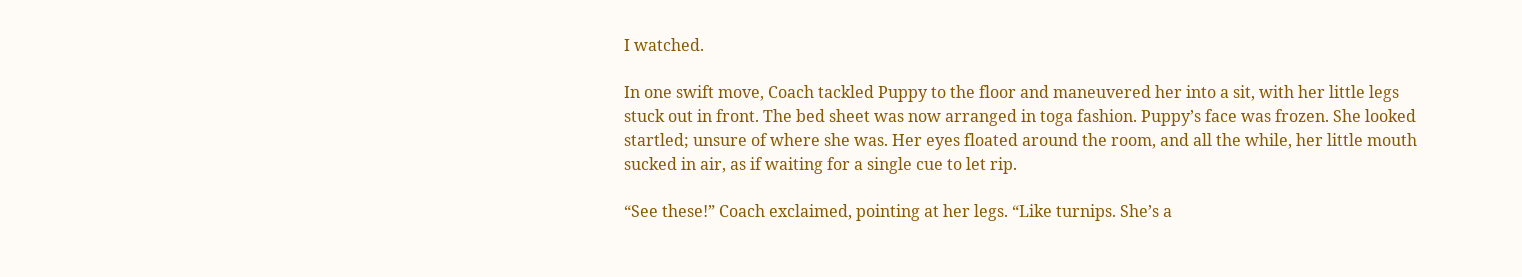I watched.

In one swift move, Coach tackled Puppy to the floor and maneuvered her into a sit, with her little legs stuck out in front. The bed sheet was now arranged in toga fashion. Puppy’s face was frozen. She looked startled; unsure of where she was. Her eyes floated around the room, and all the while, her little mouth sucked in air, as if waiting for a single cue to let rip.

“See these!” Coach exclaimed, pointing at her legs. “Like turnips. She’s a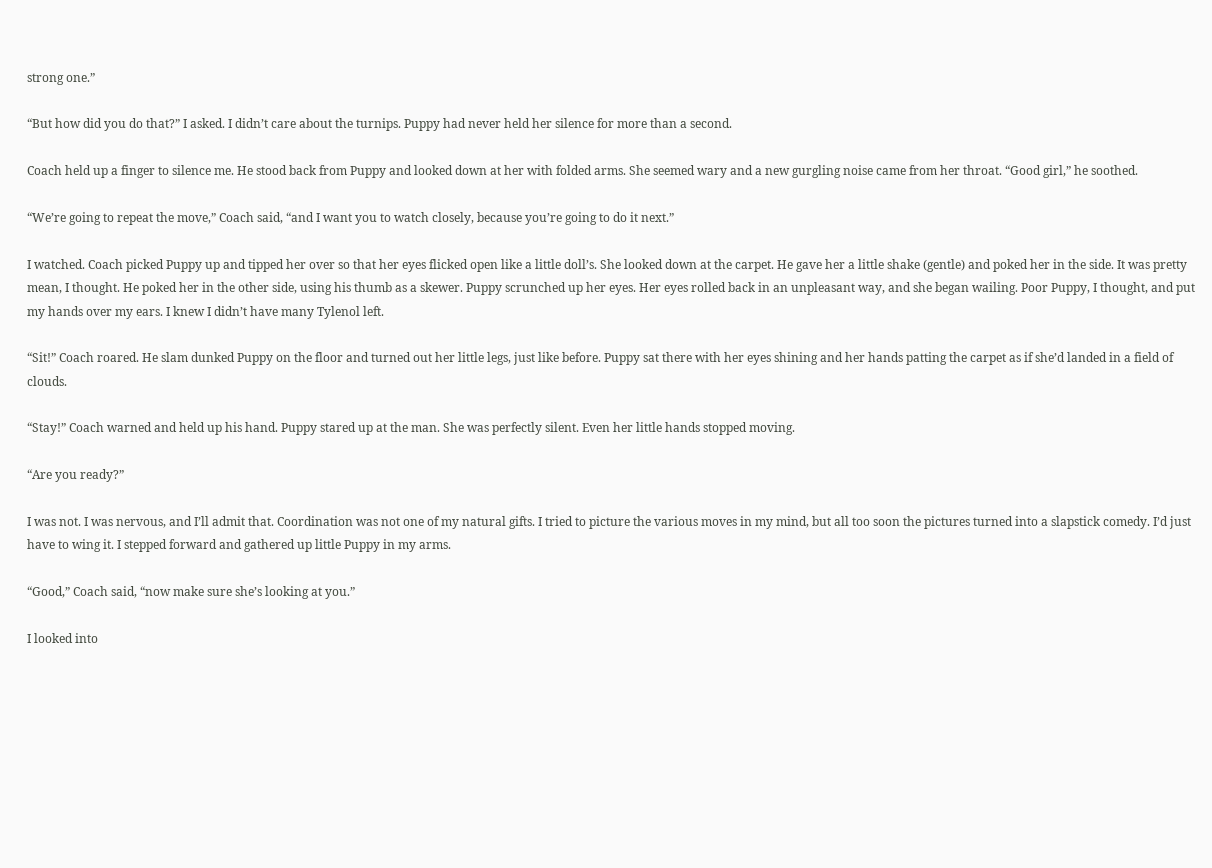strong one.”

“But how did you do that?” I asked. I didn’t care about the turnips. Puppy had never held her silence for more than a second.

Coach held up a finger to silence me. He stood back from Puppy and looked down at her with folded arms. She seemed wary and a new gurgling noise came from her throat. “Good girl,” he soothed.

“We’re going to repeat the move,” Coach said, “and I want you to watch closely, because you’re going to do it next.”

I watched. Coach picked Puppy up and tipped her over so that her eyes flicked open like a little doll’s. She looked down at the carpet. He gave her a little shake (gentle) and poked her in the side. It was pretty mean, I thought. He poked her in the other side, using his thumb as a skewer. Puppy scrunched up her eyes. Her eyes rolled back in an unpleasant way, and she began wailing. Poor Puppy, I thought, and put my hands over my ears. I knew I didn’t have many Tylenol left.

“Sit!” Coach roared. He slam dunked Puppy on the floor and turned out her little legs, just like before. Puppy sat there with her eyes shining and her hands patting the carpet as if she’d landed in a field of clouds.

“Stay!” Coach warned and held up his hand. Puppy stared up at the man. She was perfectly silent. Even her little hands stopped moving.

“Are you ready?”

I was not. I was nervous, and I’ll admit that. Coordination was not one of my natural gifts. I tried to picture the various moves in my mind, but all too soon the pictures turned into a slapstick comedy. I’d just have to wing it. I stepped forward and gathered up little Puppy in my arms.

“Good,” Coach said, “now make sure she’s looking at you.”

I looked into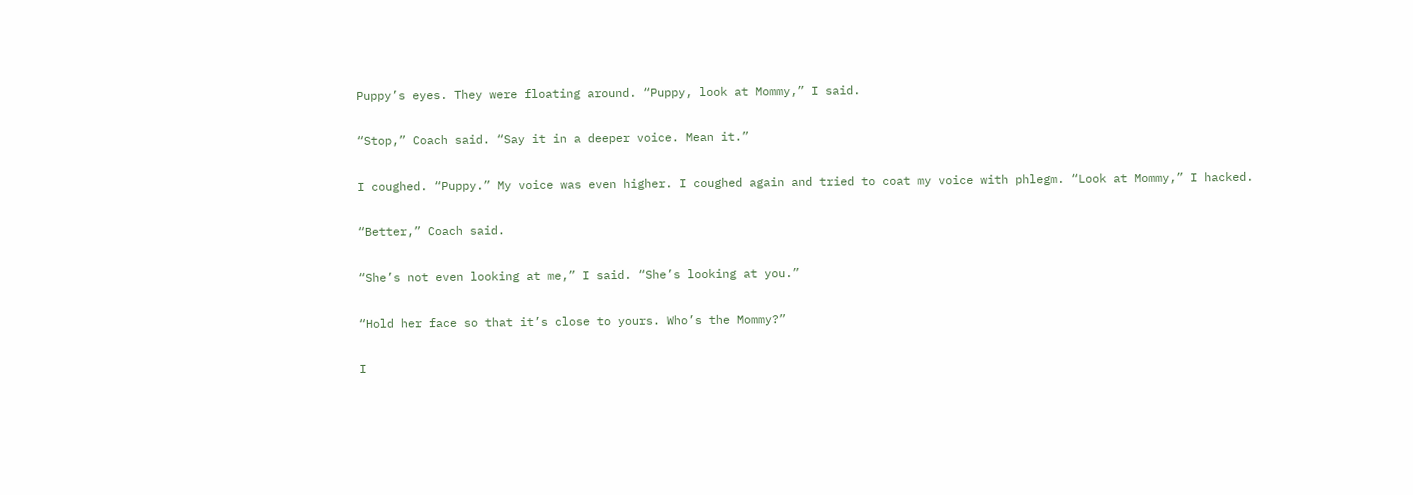Puppy’s eyes. They were floating around. “Puppy, look at Mommy,” I said.

“Stop,” Coach said. “Say it in a deeper voice. Mean it.”

I coughed. “Puppy.” My voice was even higher. I coughed again and tried to coat my voice with phlegm. “Look at Mommy,” I hacked.

“Better,” Coach said.

“She’s not even looking at me,” I said. “She’s looking at you.”

“Hold her face so that it’s close to yours. Who’s the Mommy?”

I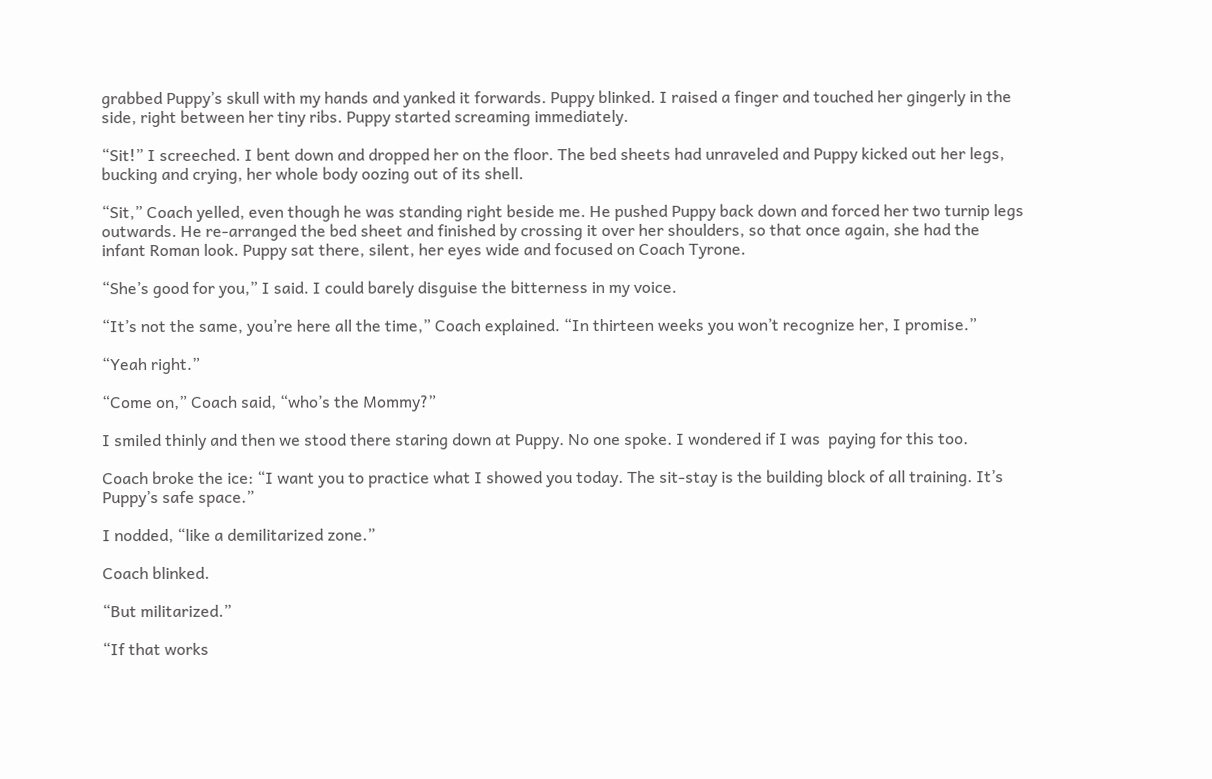grabbed Puppy’s skull with my hands and yanked it forwards. Puppy blinked. I raised a finger and touched her gingerly in the side, right between her tiny ribs. Puppy started screaming immediately.

“Sit!” I screeched. I bent down and dropped her on the floor. The bed sheets had unraveled and Puppy kicked out her legs, bucking and crying, her whole body oozing out of its shell.

“Sit,” Coach yelled, even though he was standing right beside me. He pushed Puppy back down and forced her two turnip legs outwards. He re-arranged the bed sheet and finished by crossing it over her shoulders, so that once again, she had the infant Roman look. Puppy sat there, silent, her eyes wide and focused on Coach Tyrone.

“She’s good for you,” I said. I could barely disguise the bitterness in my voice.

“It’s not the same, you’re here all the time,” Coach explained. “In thirteen weeks you won’t recognize her, I promise.”

“Yeah right.”

“Come on,” Coach said, “who’s the Mommy?”

I smiled thinly and then we stood there staring down at Puppy. No one spoke. I wondered if I was  paying for this too.

Coach broke the ice: “I want you to practice what I showed you today. The sit-stay is the building block of all training. It’s Puppy’s safe space.”

I nodded, “like a demilitarized zone.”

Coach blinked.

“But militarized.”

“If that works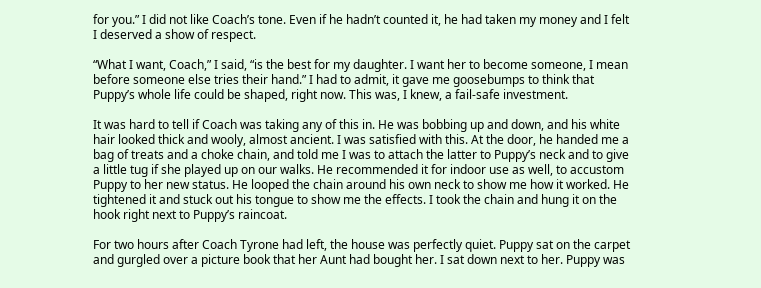for you.” I did not like Coach’s tone. Even if he hadn’t counted it, he had taken my money and I felt I deserved a show of respect.

“What I want, Coach,” I said, “is the best for my daughter. I want her to become someone, I mean before someone else tries their hand.” I had to admit, it gave me goosebumps to think that Puppy’s whole life could be shaped, right now. This was, I knew, a fail-safe investment.

It was hard to tell if Coach was taking any of this in. He was bobbing up and down, and his white hair looked thick and wooly, almost ancient. I was satisfied with this. At the door, he handed me a bag of treats and a choke chain, and told me I was to attach the latter to Puppy’s neck and to give a little tug if she played up on our walks. He recommended it for indoor use as well, to accustom Puppy to her new status. He looped the chain around his own neck to show me how it worked. He tightened it and stuck out his tongue to show me the effects. I took the chain and hung it on the hook right next to Puppy’s raincoat.

For two hours after Coach Tyrone had left, the house was perfectly quiet. Puppy sat on the carpet and gurgled over a picture book that her Aunt had bought her. I sat down next to her. Puppy was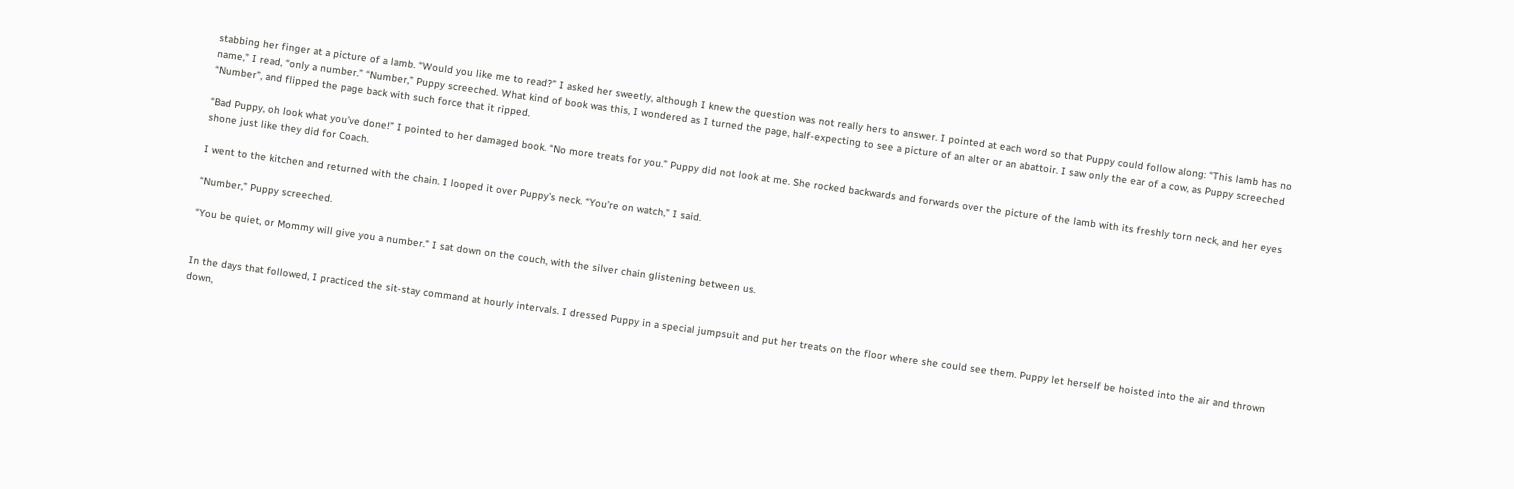stabbing her finger at a picture of a lamb. “Would you like me to read?” I asked her sweetly, although I knew the question was not really hers to answer. I pointed at each word so that Puppy could follow along: “This lamb has no name,” I read, “only a number.” “Number,” Puppy screeched. What kind of book was this, I wondered as I turned the page, half-expecting to see a picture of an alter or an abattoir. I saw only the ear of a cow, as Puppy screeched “Number”, and flipped the page back with such force that it ripped.

“Bad Puppy, oh look what you’ve done!” I pointed to her damaged book. “No more treats for you.” Puppy did not look at me. She rocked backwards and forwards over the picture of the lamb with its freshly torn neck, and her eyes shone just like they did for Coach.

I went to the kitchen and returned with the chain. I looped it over Puppy’s neck. “You’re on watch,” I said.

“Number,” Puppy screeched.

“You be quiet, or Mommy will give you a number.” I sat down on the couch, with the silver chain glistening between us.


In the days that followed, I practiced the sit-stay command at hourly intervals. I dressed Puppy in a special jumpsuit and put her treats on the floor where she could see them. Puppy let herself be hoisted into the air and thrown down,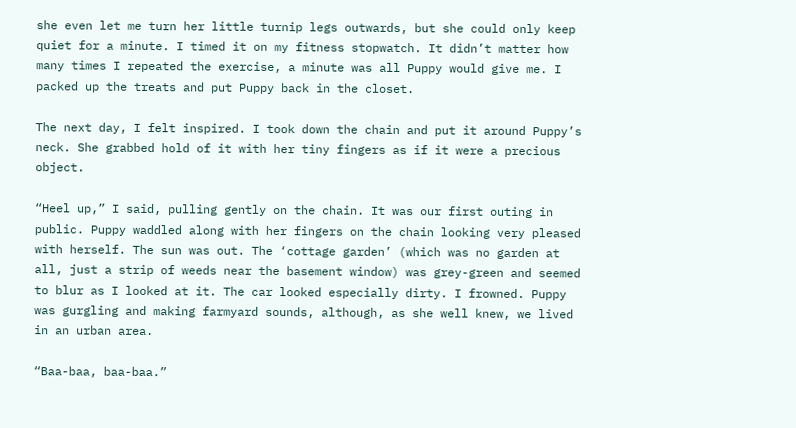she even let me turn her little turnip legs outwards, but she could only keep quiet for a minute. I timed it on my fitness stopwatch. It didn’t matter how many times I repeated the exercise, a minute was all Puppy would give me. I packed up the treats and put Puppy back in the closet.

The next day, I felt inspired. I took down the chain and put it around Puppy’s neck. She grabbed hold of it with her tiny fingers as if it were a precious object.

“Heel up,” I said, pulling gently on the chain. It was our first outing in public. Puppy waddled along with her fingers on the chain looking very pleased with herself. The sun was out. The ‘cottage garden’ (which was no garden at all, just a strip of weeds near the basement window) was grey-green and seemed to blur as I looked at it. The car looked especially dirty. I frowned. Puppy was gurgling and making farmyard sounds, although, as she well knew, we lived in an urban area.

“Baa-baa, baa-baa.”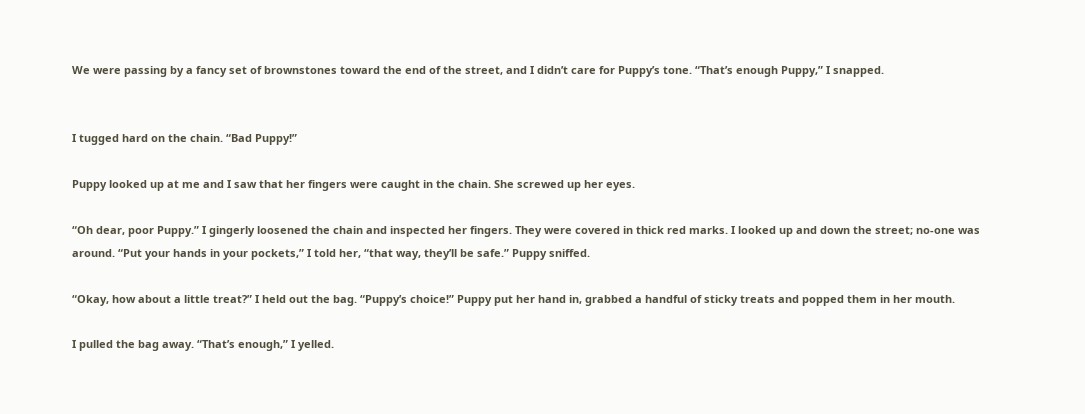We were passing by a fancy set of brownstones toward the end of the street, and I didn’t care for Puppy’s tone. “That’s enough Puppy,” I snapped.


I tugged hard on the chain. “Bad Puppy!”

Puppy looked up at me and I saw that her fingers were caught in the chain. She screwed up her eyes.

“Oh dear, poor Puppy.” I gingerly loosened the chain and inspected her fingers. They were covered in thick red marks. I looked up and down the street; no-one was around. “Put your hands in your pockets,” I told her, “that way, they’ll be safe.” Puppy sniffed.

“Okay, how about a little treat?” I held out the bag. “Puppy’s choice!” Puppy put her hand in, grabbed a handful of sticky treats and popped them in her mouth.

I pulled the bag away. “That’s enough,” I yelled.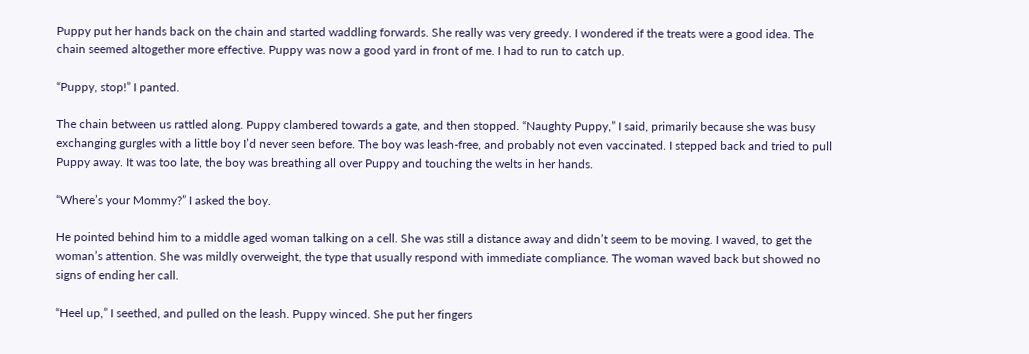Puppy put her hands back on the chain and started waddling forwards. She really was very greedy. I wondered if the treats were a good idea. The chain seemed altogether more effective. Puppy was now a good yard in front of me. I had to run to catch up.

“Puppy, stop!” I panted.

The chain between us rattled along. Puppy clambered towards a gate, and then stopped. “Naughty Puppy,” I said, primarily because she was busy exchanging gurgles with a little boy I’d never seen before. The boy was leash-free, and probably not even vaccinated. I stepped back and tried to pull Puppy away. It was too late, the boy was breathing all over Puppy and touching the welts in her hands.

“Where’s your Mommy?” I asked the boy.

He pointed behind him to a middle aged woman talking on a cell. She was still a distance away and didn’t seem to be moving. I waved, to get the woman’s attention. She was mildly overweight, the type that usually respond with immediate compliance. The woman waved back but showed no signs of ending her call.

“Heel up,” I seethed, and pulled on the leash. Puppy winced. She put her fingers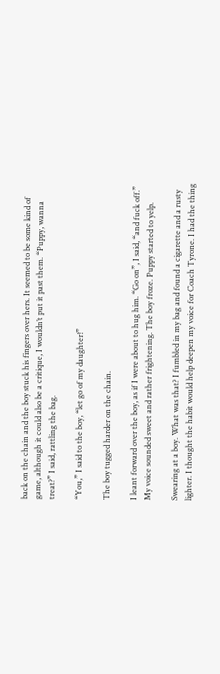back on the chain and the boy stuck his fingers over hers. It seemed to be some kind of game, although it could also be a critique, I wouldn’t put it past them. “Puppy, wanna treat?” I said, rattling the bag.

“You,” I said to the boy, “let go of my daughter!”

The boy tugged harder on the chain.

I leant forward over the boy, as if I were about to hug him. “Go on”, I said, “and fuck off.” My voice sounded sweet and rather frightening. The boy froze. Puppy started to yelp.

Swearing at a boy. What was that? I fumbled in my bag and found a cigarette and a rusty lighter. I thought the habit would help deepen my voice for Coach Tyrone. I had the thing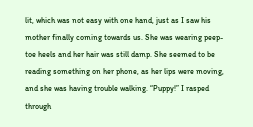lit, which was not easy with one hand, just as I saw his mother finally coming towards us. She was wearing peep-toe heels and her hair was still damp. She seemed to be reading something on her phone, as her lips were moving, and she was having trouble walking. “Puppy!” I rasped through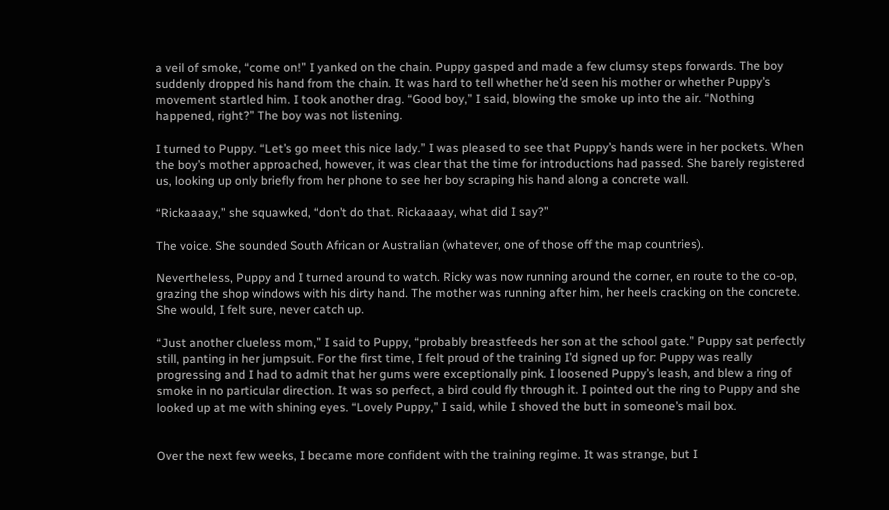a veil of smoke, “come on!” I yanked on the chain. Puppy gasped and made a few clumsy steps forwards. The boy suddenly dropped his hand from the chain. It was hard to tell whether he’d seen his mother or whether Puppy’s movement startled him. I took another drag. “Good boy,” I said, blowing the smoke up into the air. “Nothing happened, right?” The boy was not listening.

I turned to Puppy. “Let’s go meet this nice lady.” I was pleased to see that Puppy’s hands were in her pockets. When the boy’s mother approached, however, it was clear that the time for introductions had passed. She barely registered us, looking up only briefly from her phone to see her boy scraping his hand along a concrete wall.

“Rickaaaay,” she squawked, “don’t do that. Rickaaaay, what did I say?”

The voice. She sounded South African or Australian (whatever, one of those off the map countries).

Nevertheless, Puppy and I turned around to watch. Ricky was now running around the corner, en route to the co-op, grazing the shop windows with his dirty hand. The mother was running after him, her heels cracking on the concrete. She would, I felt sure, never catch up.

“Just another clueless mom,” I said to Puppy, “probably breastfeeds her son at the school gate.” Puppy sat perfectly still, panting in her jumpsuit. For the first time, I felt proud of the training I’d signed up for: Puppy was really progressing and I had to admit that her gums were exceptionally pink. I loosened Puppy’s leash, and blew a ring of smoke in no particular direction. It was so perfect, a bird could fly through it. I pointed out the ring to Puppy and she looked up at me with shining eyes. “Lovely Puppy,” I said, while I shoved the butt in someone’s mail box.


Over the next few weeks, I became more confident with the training regime. It was strange, but I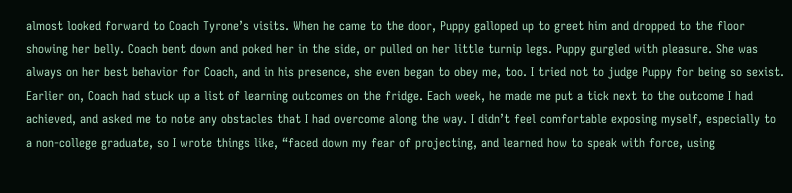almost looked forward to Coach Tyrone’s visits. When he came to the door, Puppy galloped up to greet him and dropped to the floor showing her belly. Coach bent down and poked her in the side, or pulled on her little turnip legs. Puppy gurgled with pleasure. She was always on her best behavior for Coach, and in his presence, she even began to obey me, too. I tried not to judge Puppy for being so sexist. Earlier on, Coach had stuck up a list of learning outcomes on the fridge. Each week, he made me put a tick next to the outcome I had achieved, and asked me to note any obstacles that I had overcome along the way. I didn’t feel comfortable exposing myself, especially to a non-college graduate, so I wrote things like, “faced down my fear of projecting, and learned how to speak with force, using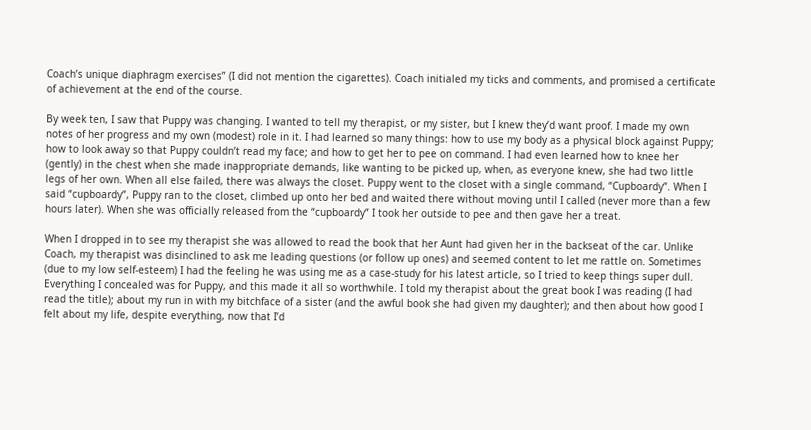Coach’s unique diaphragm exercises” (I did not mention the cigarettes). Coach initialed my ticks and comments, and promised a certificate of achievement at the end of the course.

By week ten, I saw that Puppy was changing. I wanted to tell my therapist, or my sister, but I knew they’d want proof. I made my own notes of her progress and my own (modest) role in it. I had learned so many things: how to use my body as a physical block against Puppy; how to look away so that Puppy couldn’t read my face; and how to get her to pee on command. I had even learned how to knee her (gently) in the chest when she made inappropriate demands, like wanting to be picked up, when, as everyone knew, she had two little legs of her own. When all else failed, there was always the closet. Puppy went to the closet with a single command, “Cupboardy”. When I said “cupboardy”, Puppy ran to the closet, climbed up onto her bed and waited there without moving until I called (never more than a few hours later). When she was officially released from the “cupboardy” I took her outside to pee and then gave her a treat.

When I dropped in to see my therapist she was allowed to read the book that her Aunt had given her in the backseat of the car. Unlike Coach, my therapist was disinclined to ask me leading questions (or follow up ones) and seemed content to let me rattle on. Sometimes (due to my low self-esteem) I had the feeling he was using me as a case-study for his latest article, so I tried to keep things super dull. Everything I concealed was for Puppy, and this made it all so worthwhile. I told my therapist about the great book I was reading (I had read the title); about my run in with my bitchface of a sister (and the awful book she had given my daughter); and then about how good I felt about my life, despite everything, now that I’d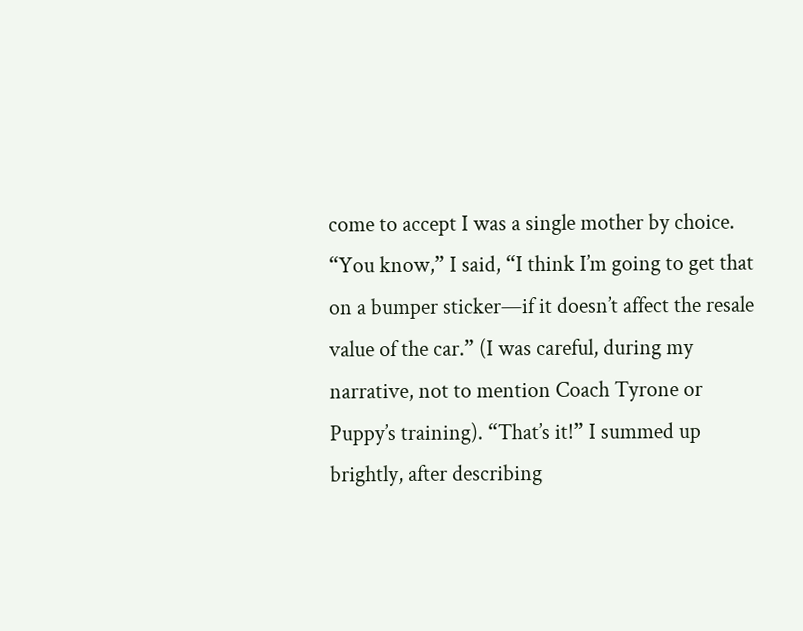come to accept I was a single mother by choice. “You know,” I said, “I think I’m going to get that on a bumper sticker—if it doesn’t affect the resale value of the car.” (I was careful, during my narrative, not to mention Coach Tyrone or Puppy’s training). “That’s it!” I summed up brightly, after describing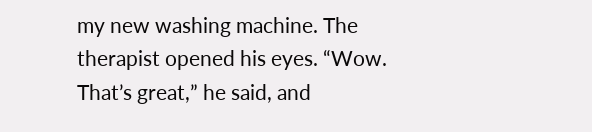my new washing machine. The therapist opened his eyes. “Wow. That’s great,” he said, and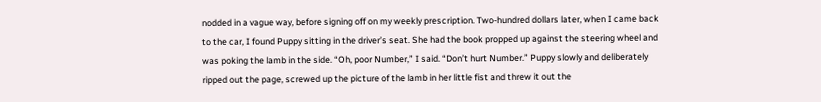nodded in a vague way, before signing off on my weekly prescription. Two-hundred dollars later, when I came back to the car, I found Puppy sitting in the driver’s seat. She had the book propped up against the steering wheel and was poking the lamb in the side. “Oh, poor Number,” I said. “Don’t hurt Number.” Puppy slowly and deliberately ripped out the page, screwed up the picture of the lamb in her little fist and threw it out the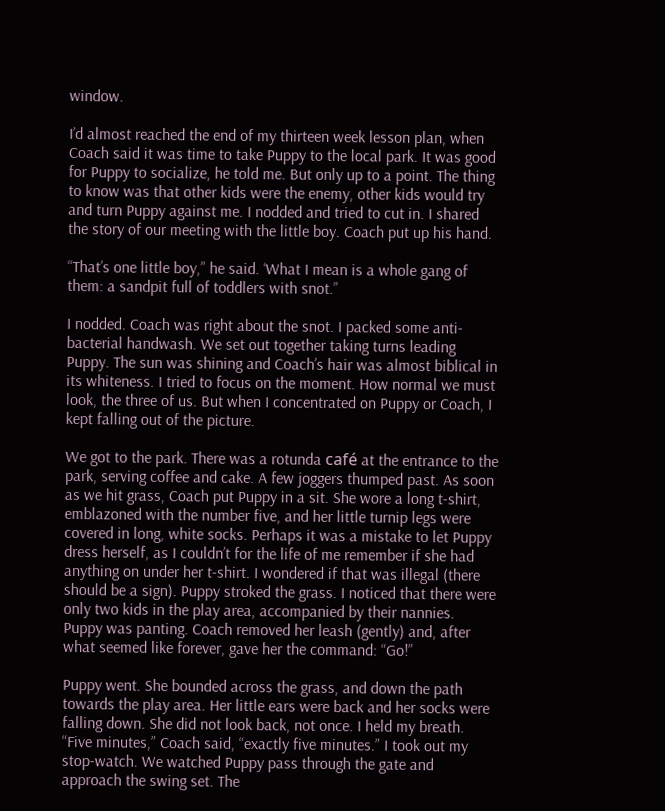window.

I’d almost reached the end of my thirteen week lesson plan, when Coach said it was time to take Puppy to the local park. It was good for Puppy to socialize, he told me. But only up to a point. The thing to know was that other kids were the enemy, other kids would try and turn Puppy against me. I nodded and tried to cut in. I shared the story of our meeting with the little boy. Coach put up his hand.

“That’s one little boy,” he said. ‘What I mean is a whole gang of them: a sandpit full of toddlers with snot.”

I nodded. Coach was right about the snot. I packed some anti-bacterial handwash. We set out together taking turns leading Puppy. The sun was shining and Coach’s hair was almost biblical in its whiteness. I tried to focus on the moment. How normal we must look, the three of us. But when I concentrated on Puppy or Coach, I kept falling out of the picture.

We got to the park. There was a rotunda café at the entrance to the park, serving coffee and cake. A few joggers thumped past. As soon as we hit grass, Coach put Puppy in a sit. She wore a long t-shirt, emblazoned with the number five, and her little turnip legs were covered in long, white socks. Perhaps it was a mistake to let Puppy dress herself, as I couldn’t for the life of me remember if she had anything on under her t-shirt. I wondered if that was illegal (there should be a sign). Puppy stroked the grass. I noticed that there were only two kids in the play area, accompanied by their nannies. Puppy was panting. Coach removed her leash (gently) and, after what seemed like forever, gave her the command: “Go!”

Puppy went. She bounded across the grass, and down the path towards the play area. Her little ears were back and her socks were falling down. She did not look back, not once. I held my breath. “Five minutes,” Coach said, “exactly five minutes.” I took out my stop-watch. We watched Puppy pass through the gate and approach the swing set. The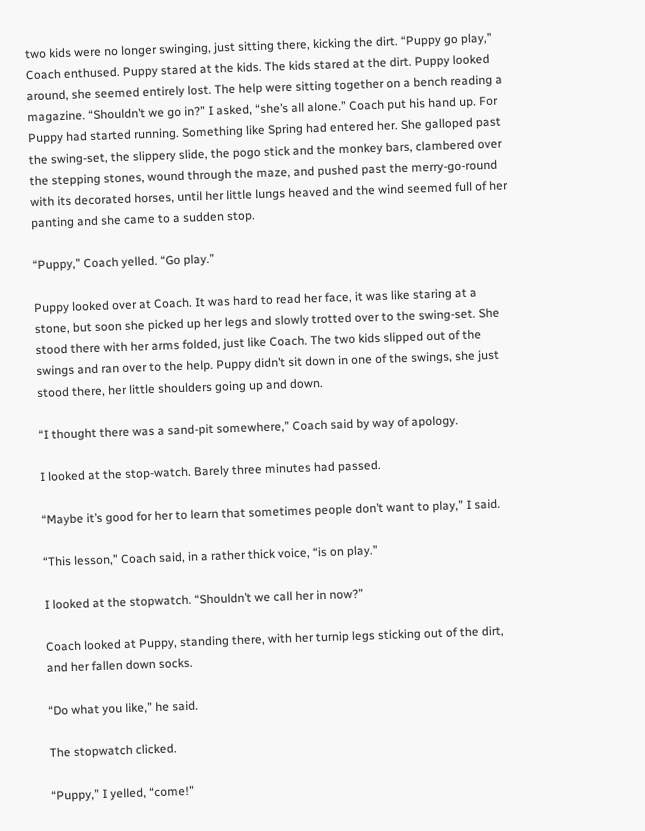two kids were no longer swinging, just sitting there, kicking the dirt. “Puppy go play,” Coach enthused. Puppy stared at the kids. The kids stared at the dirt. Puppy looked around, she seemed entirely lost. The help were sitting together on a bench reading a magazine. “Shouldn’t we go in?” I asked, “she’s all alone.” Coach put his hand up. For Puppy had started running. Something like Spring had entered her. She galloped past the swing-set, the slippery slide, the pogo stick and the monkey bars, clambered over the stepping stones, wound through the maze, and pushed past the merry-go-round with its decorated horses, until her little lungs heaved and the wind seemed full of her panting and she came to a sudden stop.

“Puppy,” Coach yelled. “Go play.”

Puppy looked over at Coach. It was hard to read her face, it was like staring at a stone, but soon she picked up her legs and slowly trotted over to the swing-set. She stood there with her arms folded, just like Coach. The two kids slipped out of the swings and ran over to the help. Puppy didn’t sit down in one of the swings, she just stood there, her little shoulders going up and down.

“I thought there was a sand-pit somewhere,” Coach said by way of apology.

I looked at the stop-watch. Barely three minutes had passed.

“Maybe it’s good for her to learn that sometimes people don’t want to play,” I said.

“This lesson,” Coach said, in a rather thick voice, “is on play.”

I looked at the stopwatch. “Shouldn’t we call her in now?”

Coach looked at Puppy, standing there, with her turnip legs sticking out of the dirt, and her fallen down socks.

“Do what you like,” he said.

The stopwatch clicked.

“Puppy,” I yelled, “come!”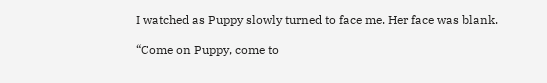I watched as Puppy slowly turned to face me. Her face was blank.

“Come on Puppy, come to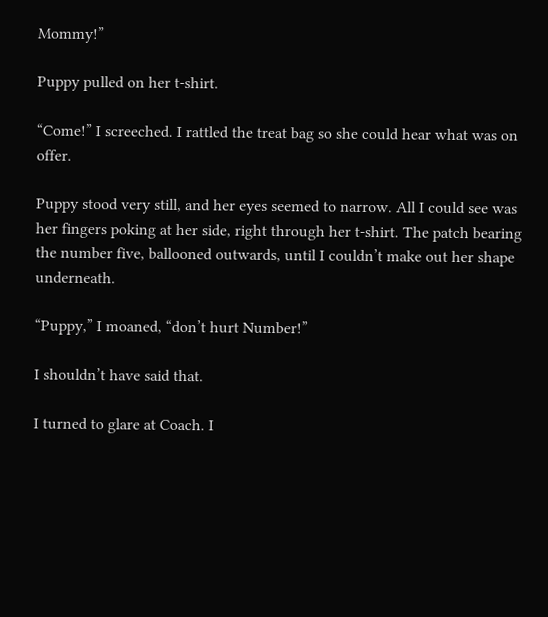Mommy!”

Puppy pulled on her t-shirt.

“Come!” I screeched. I rattled the treat bag so she could hear what was on offer.

Puppy stood very still, and her eyes seemed to narrow. All I could see was her fingers poking at her side, right through her t-shirt. The patch bearing the number five, ballooned outwards, until I couldn’t make out her shape underneath.

“Puppy,” I moaned, “don’t hurt Number!”

I shouldn’t have said that.

I turned to glare at Coach. I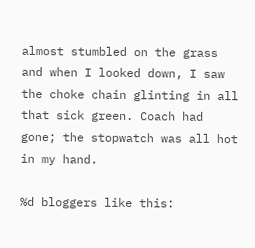almost stumbled on the grass and when I looked down, I saw the choke chain glinting in all that sick green. Coach had gone; the stopwatch was all hot in my hand.

%d bloggers like this: